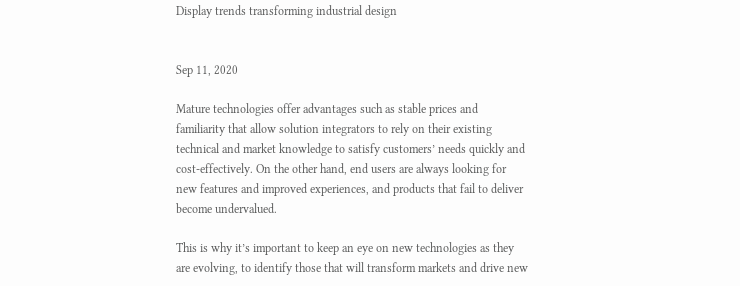Display trends transforming industrial design


Sep 11, 2020

Mature technologies offer advantages such as stable prices and familiarity that allow solution integrators to rely on their existing technical and market knowledge to satisfy customers’ needs quickly and cost-effectively. On the other hand, end users are always looking for new features and improved experiences, and products that fail to deliver become undervalued.

This is why it’s important to keep an eye on new technologies as they are evolving, to identify those that will transform markets and drive new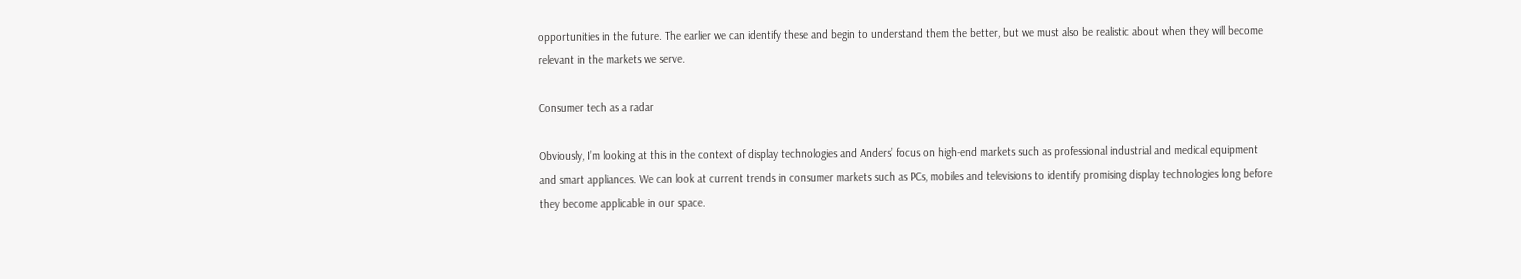opportunities in the future. The earlier we can identify these and begin to understand them the better, but we must also be realistic about when they will become relevant in the markets we serve.

Consumer tech as a radar

Obviously, I’m looking at this in the context of display technologies and Anders’ focus on high-end markets such as professional industrial and medical equipment and smart appliances. We can look at current trends in consumer markets such as PCs, mobiles and televisions to identify promising display technologies long before they become applicable in our space.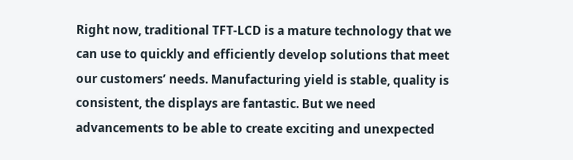Right now, traditional TFT-LCD is a mature technology that we can use to quickly and efficiently develop solutions that meet our customers’ needs. Manufacturing yield is stable, quality is consistent, the displays are fantastic. But we need advancements to be able to create exciting and unexpected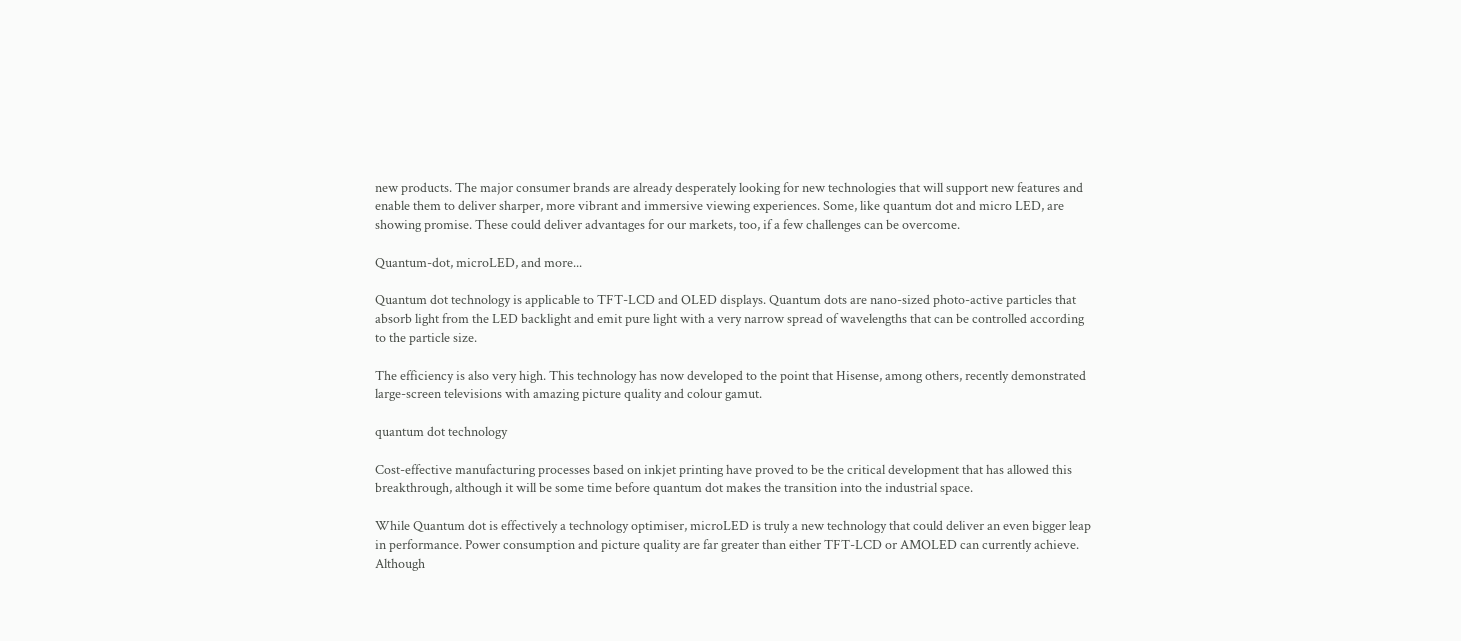new products. The major consumer brands are already desperately looking for new technologies that will support new features and enable them to deliver sharper, more vibrant and immersive viewing experiences. Some, like quantum dot and micro LED, are showing promise. These could deliver advantages for our markets, too, if a few challenges can be overcome.

Quantum-dot, microLED, and more...

Quantum dot technology is applicable to TFT-LCD and OLED displays. Quantum dots are nano-sized photo-active particles that absorb light from the LED backlight and emit pure light with a very narrow spread of wavelengths that can be controlled according to the particle size.

The efficiency is also very high. This technology has now developed to the point that Hisense, among others, recently demonstrated large-screen televisions with amazing picture quality and colour gamut.

quantum dot technology

Cost-effective manufacturing processes based on inkjet printing have proved to be the critical development that has allowed this breakthrough, although it will be some time before quantum dot makes the transition into the industrial space.

While Quantum dot is effectively a technology optimiser, microLED is truly a new technology that could deliver an even bigger leap in performance. Power consumption and picture quality are far greater than either TFT-LCD or AMOLED can currently achieve. Although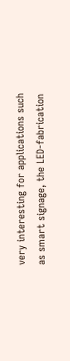very interesting for applications such as smart signage, the LED-fabrication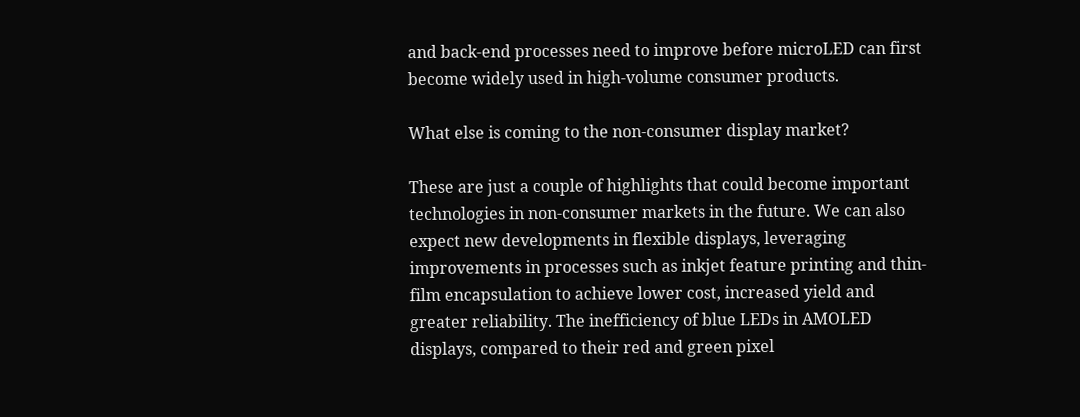and back-end processes need to improve before microLED can first become widely used in high-volume consumer products.

What else is coming to the non-consumer display market?

These are just a couple of highlights that could become important technologies in non-consumer markets in the future. We can also expect new developments in flexible displays, leveraging improvements in processes such as inkjet feature printing and thin-film encapsulation to achieve lower cost, increased yield and greater reliability. The inefficiency of blue LEDs in AMOLED displays, compared to their red and green pixel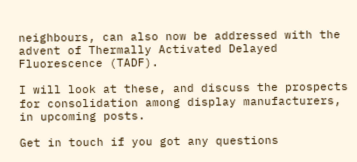neighbours, can also now be addressed with the advent of Thermally Activated Delayed Fluorescence (TADF).

I will look at these, and discuss the prospects for consolidation among display manufacturers, in upcoming posts.

Get in touch if you got any questions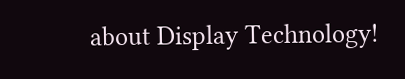about Display Technology!